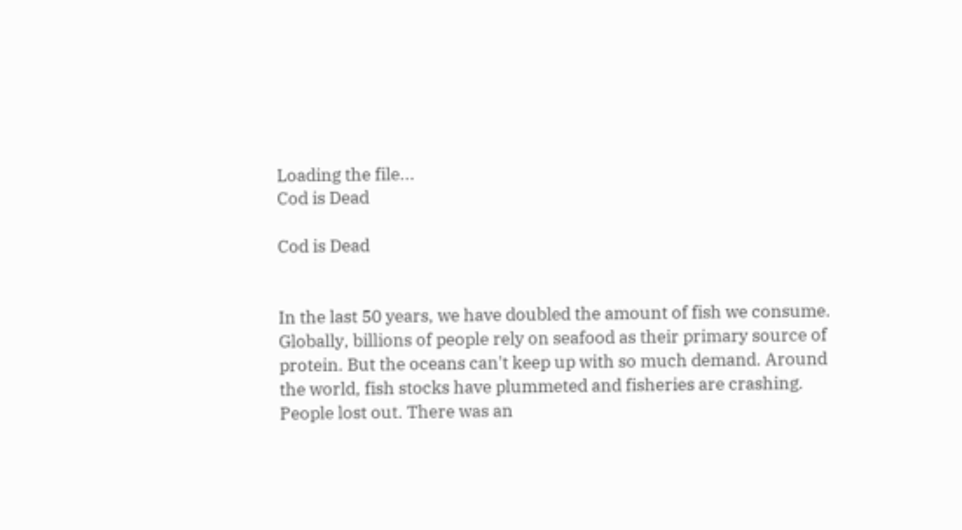Loading the file...
Cod is Dead

Cod is Dead


In the last 50 years, we have doubled the amount of fish we consume. Globally, billions of people rely on seafood as their primary source of protein. But the oceans can't keep up with so much demand. Around the world, fish stocks have plummeted and fisheries are crashing. People lost out. There was an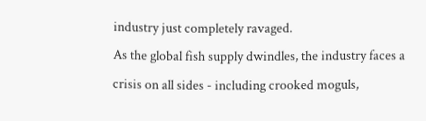industry just completely ravaged.
As the global fish supply dwindles, the industry faces a crisis on all sides - including crooked moguls,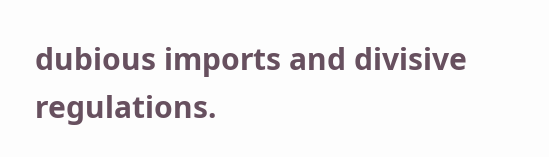dubious imports and divisive regulations.